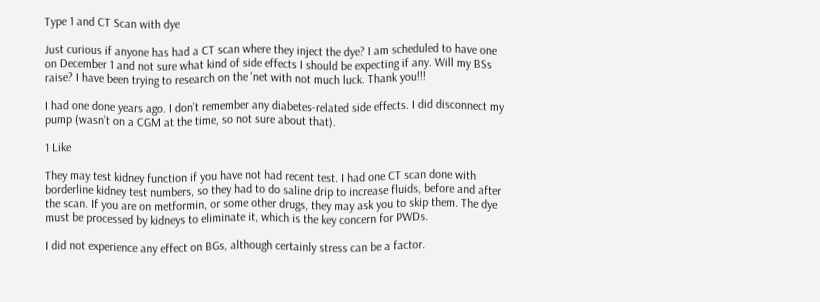Type 1 and CT Scan with dye

Just curious if anyone has had a CT scan where they inject the dye? I am scheduled to have one on December 1 and not sure what kind of side effects I should be expecting if any. Will my BSs raise? I have been trying to research on the 'net with not much luck. Thank you!!!

I had one done years ago. I don’t remember any diabetes-related side effects. I did disconnect my pump (wasn’t on a CGM at the time, so not sure about that).

1 Like

They may test kidney function if you have not had recent test. I had one CT scan done with borderline kidney test numbers, so they had to do saline drip to increase fluids, before and after the scan. If you are on metformin, or some other drugs, they may ask you to skip them. The dye must be processed by kidneys to eliminate it, which is the key concern for PWDs.

I did not experience any effect on BGs, although certainly stress can be a factor.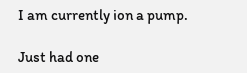I am currently ion a pump.

Just had one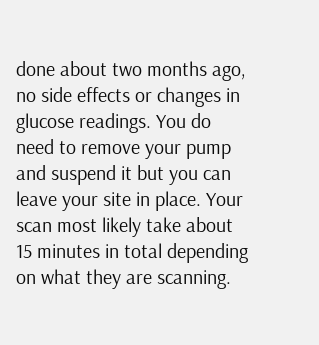done about two months ago, no side effects or changes in glucose readings. You do need to remove your pump and suspend it but you can leave your site in place. Your scan most likely take about 15 minutes in total depending on what they are scanning.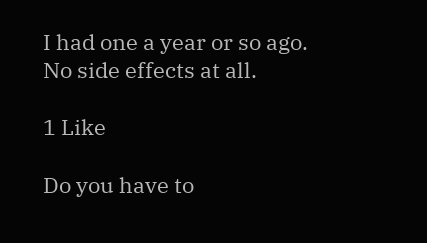I had one a year or so ago. No side effects at all.

1 Like

Do you have to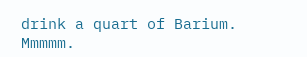drink a quart of Barium. Mmmmm.